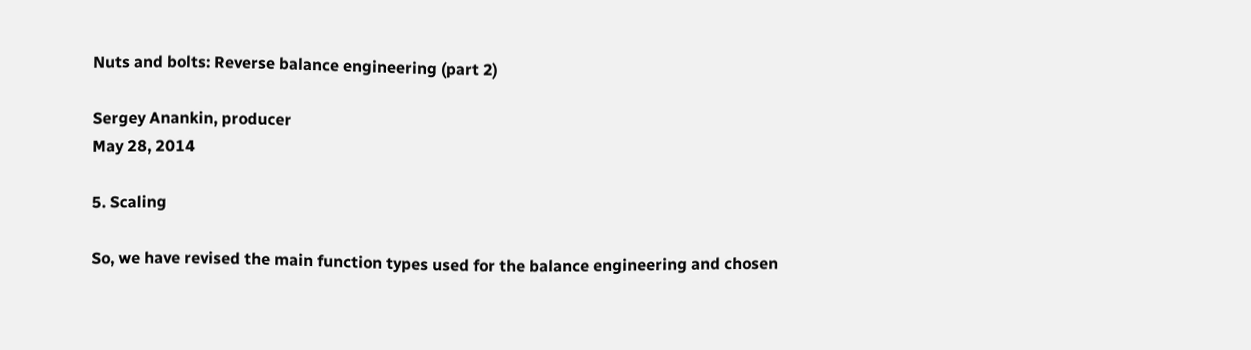Nuts and bolts: Reverse balance engineering (part 2)

Sergey Anankin, producer
May 28, 2014

5. Scaling

So, we have revised the main function types used for the balance engineering and chosen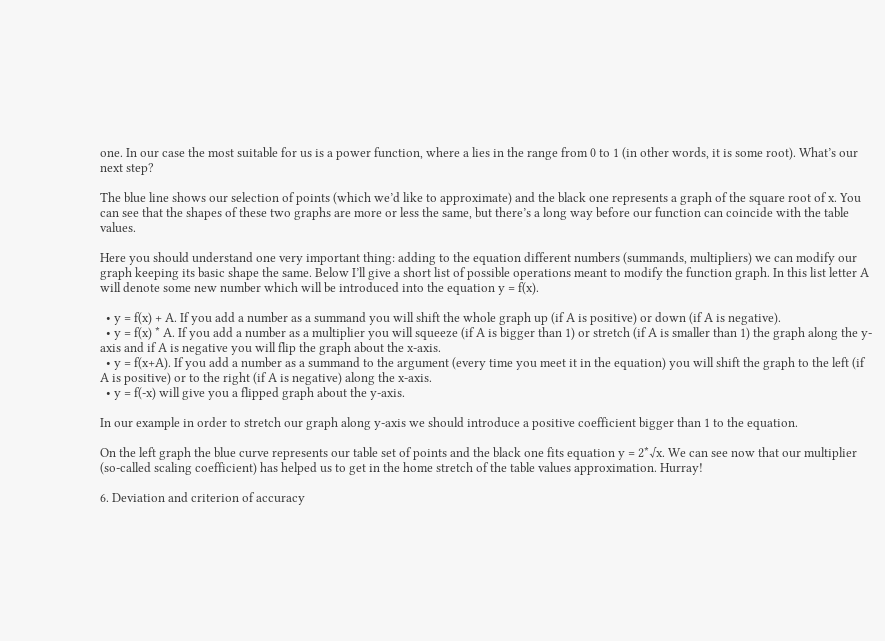one. In our case the most suitable for us is a power function, where a lies in the range from 0 to 1 (in other words, it is some root). What’s our next step?

The blue line shows our selection of points (which we’d like to approximate) and the black one represents a graph of the square root of x. You can see that the shapes of these two graphs are more or less the same, but there’s a long way before our function can coincide with the table values.

Here you should understand one very important thing: adding to the equation different numbers (summands, multipliers) we can modify our graph keeping its basic shape the same. Below I’ll give a short list of possible operations meant to modify the function graph. In this list letter A will denote some new number which will be introduced into the equation y = f(x).

  • y = f(x) + A. If you add a number as a summand you will shift the whole graph up (if A is positive) or down (if A is negative).
  • y = f(x) * A. If you add a number as a multiplier you will squeeze (if A is bigger than 1) or stretch (if A is smaller than 1) the graph along the y-axis and if A is negative you will flip the graph about the x-axis.
  • y = f(x+A). If you add a number as a summand to the argument (every time you meet it in the equation) you will shift the graph to the left (if A is positive) or to the right (if A is negative) along the x-axis.
  • y = f(-x) will give you a flipped graph about the y-axis.

In our example in order to stretch our graph along y-axis we should introduce a positive coefficient bigger than 1 to the equation.

On the left graph the blue curve represents our table set of points and the black one fits equation y = 2*√x. We can see now that our multiplier (so-called scaling coefficient) has helped us to get in the home stretch of the table values approximation. Hurray!

6. Deviation and criterion of accuracy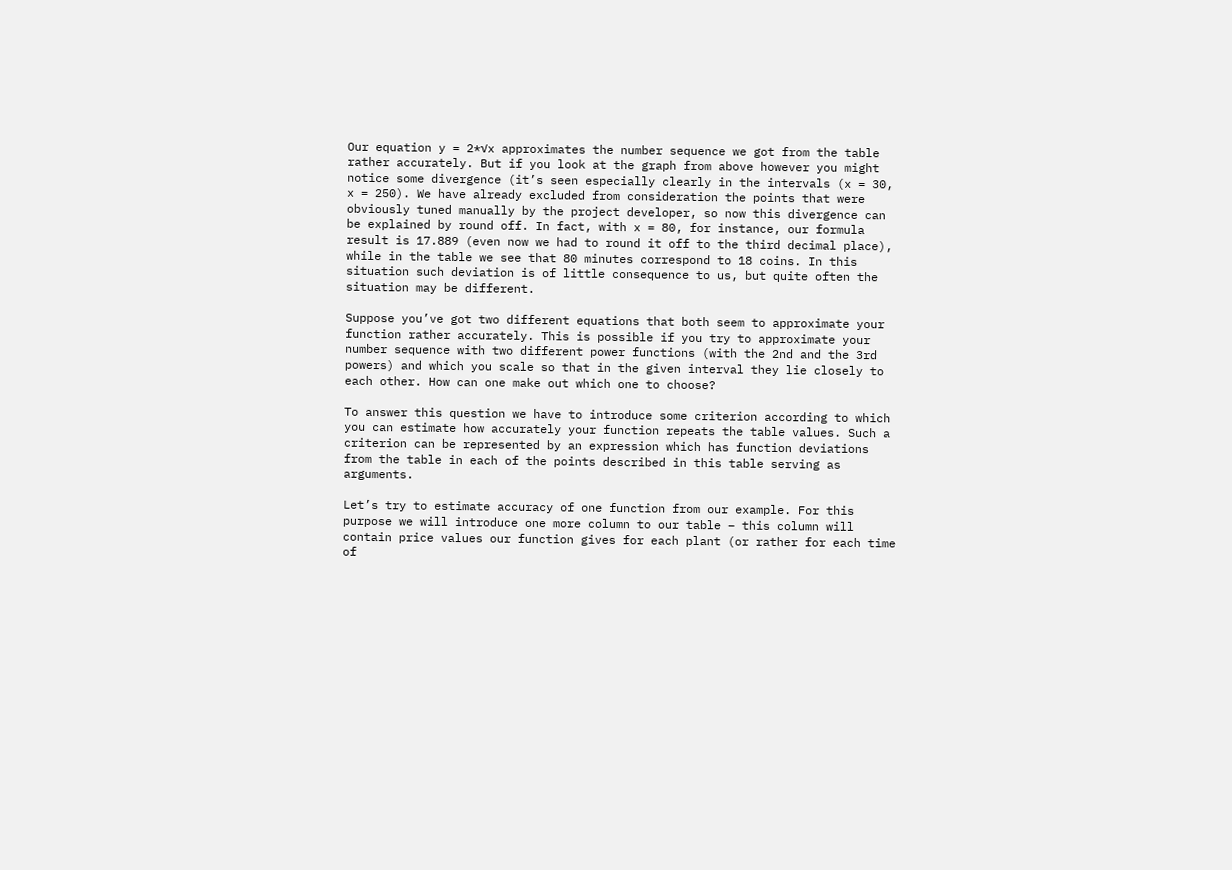Our equation y = 2*√x approximates the number sequence we got from the table rather accurately. But if you look at the graph from above however you might notice some divergence (it’s seen especially clearly in the intervals (x = 30, x = 250). We have already excluded from consideration the points that were obviously tuned manually by the project developer, so now this divergence can be explained by round off. In fact, with x = 80, for instance, our formula result is 17.889 (even now we had to round it off to the third decimal place), while in the table we see that 80 minutes correspond to 18 coins. In this situation such deviation is of little consequence to us, but quite often the situation may be different.

Suppose you’ve got two different equations that both seem to approximate your function rather accurately. This is possible if you try to approximate your number sequence with two different power functions (with the 2nd and the 3rd powers) and which you scale so that in the given interval they lie closely to each other. How can one make out which one to choose?

To answer this question we have to introduce some criterion according to which you can estimate how accurately your function repeats the table values. Such a criterion can be represented by an expression which has function deviations from the table in each of the points described in this table serving as arguments.

Let’s try to estimate accuracy of one function from our example. For this purpose we will introduce one more column to our table – this column will contain price values our function gives for each plant (or rather for each time of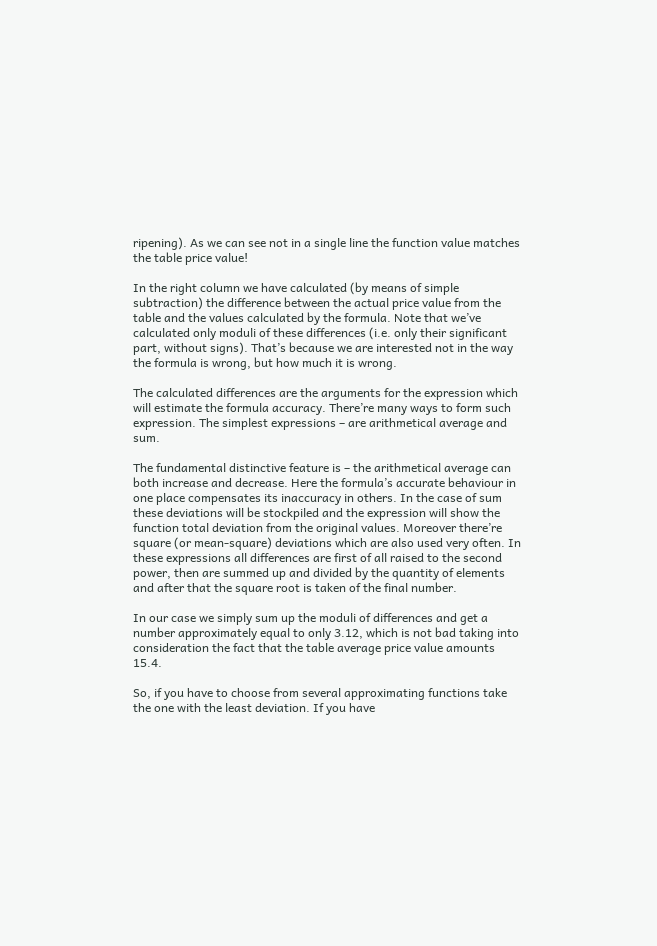ripening). As we can see not in a single line the function value matches the table price value!

In the right column we have calculated (by means of simple subtraction) the difference between the actual price value from the table and the values calculated by the formula. Note that we’ve calculated only moduli of these differences (i.e. only their significant part, without signs). That’s because we are interested not in the way the formula is wrong, but how much it is wrong.

The calculated differences are the arguments for the expression which will estimate the formula accuracy. There’re many ways to form such expression. The simplest expressions – are arithmetical average and sum.

The fundamental distinctive feature is – the arithmetical average can both increase and decrease. Here the formula’s accurate behaviour in one place compensates its inaccuracy in others. In the case of sum these deviations will be stockpiled and the expression will show the function total deviation from the original values. Moreover there’re square (or mean-square) deviations which are also used very often. In these expressions all differences are first of all raised to the second power, then are summed up and divided by the quantity of elements and after that the square root is taken of the final number.

In our case we simply sum up the moduli of differences and get a number approximately equal to only 3.12, which is not bad taking into consideration the fact that the table average price value amounts 15.4.

So, if you have to choose from several approximating functions take the one with the least deviation. If you have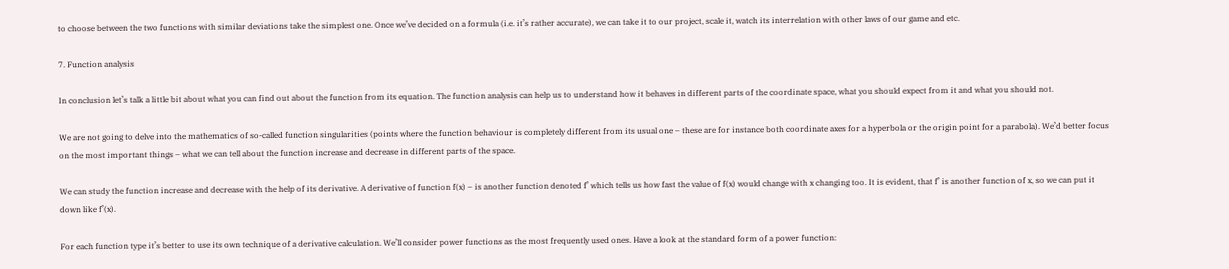to choose between the two functions with similar deviations take the simplest one. Once we’ve decided on a formula (i.e. it’s rather accurate), we can take it to our project, scale it, watch its interrelation with other laws of our game and etc.

7. Function analysis

In conclusion let’s talk a little bit about what you can find out about the function from its equation. The function analysis can help us to understand how it behaves in different parts of the coordinate space, what you should expect from it and what you should not.

We are not going to delve into the mathematics of so-called function singularities (points where the function behaviour is completely different from its usual one – these are for instance both coordinate axes for a hyperbola or the origin point for a parabola). We’d better focus on the most important things – what we can tell about the function increase and decrease in different parts of the space.

We can study the function increase and decrease with the help of its derivative. A derivative of function f(x) – is another function denoted f’ which tells us how fast the value of f(x) would change with x changing too. It is evident, that f’ is another function of x, so we can put it down like f’(x).

For each function type it’s better to use its own technique of a derivative calculation. We’ll consider power functions as the most frequently used ones. Have a look at the standard form of a power function: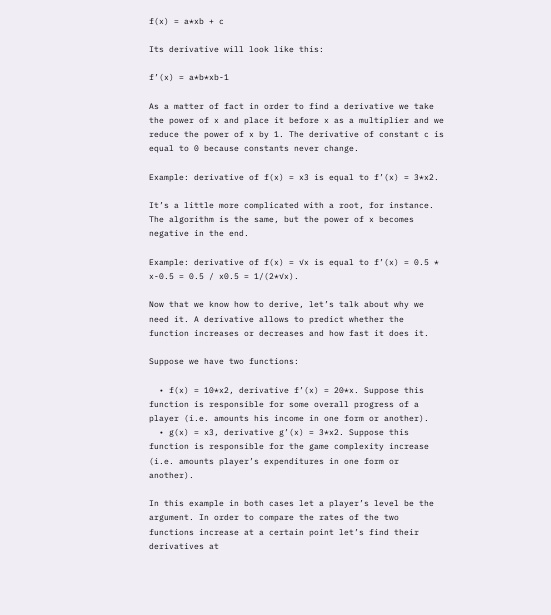f(x) = a*xb + c

Its derivative will look like this:

f’(x) = a*b*xb-1

As a matter of fact in order to find a derivative we take the power of x and place it before x as a multiplier and we reduce the power of x by 1. The derivative of constant c is equal to 0 because constants never change.

Example: derivative of f(x) = x3 is equal to f’(x) = 3*x2.

It’s a little more complicated with a root, for instance. The algorithm is the same, but the power of x becomes negative in the end.

Example: derivative of f(x) = √x is equal to f’(x) = 0.5 * x-0.5 = 0.5 / x0.5 = 1/(2*√x).

Now that we know how to derive, let’s talk about why we need it. A derivative allows to predict whether the function increases or decreases and how fast it does it.

Suppose we have two functions:

  • f(x) = 10*x2, derivative f’(x) = 20*x. Suppose this function is responsible for some overall progress of a player (i.e. amounts his income in one form or another).
  • g(x) = x3, derivative g’(x) = 3*x2. Suppose this function is responsible for the game complexity increase (i.e. amounts player’s expenditures in one form or another).

In this example in both cases let a player’s level be the argument. In order to compare the rates of the two functions increase at a certain point let’s find their derivatives at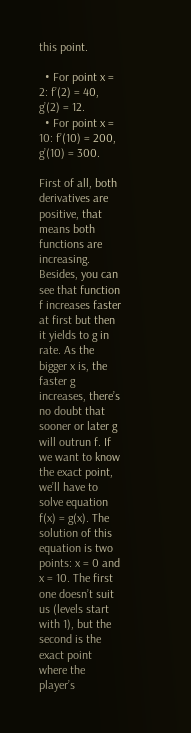this point.

  • For point x = 2: f’(2) = 40, g’(2) = 12.
  • For point x = 10: f’(10) = 200, g’(10) = 300.

First of all, both derivatives are positive, that means both functions are increasing. Besides, you can see that function f increases faster at first but then it yields to g in rate. As the bigger x is, the faster g increases, there’s no doubt that sooner or later g will outrun f. If we want to know the exact point, we’ll have to solve equation f(x) = g(x). The solution of this equation is two points: x = 0 and x = 10. The first one doesn’t suit us (levels start with 1), but the second is the exact point where the player’s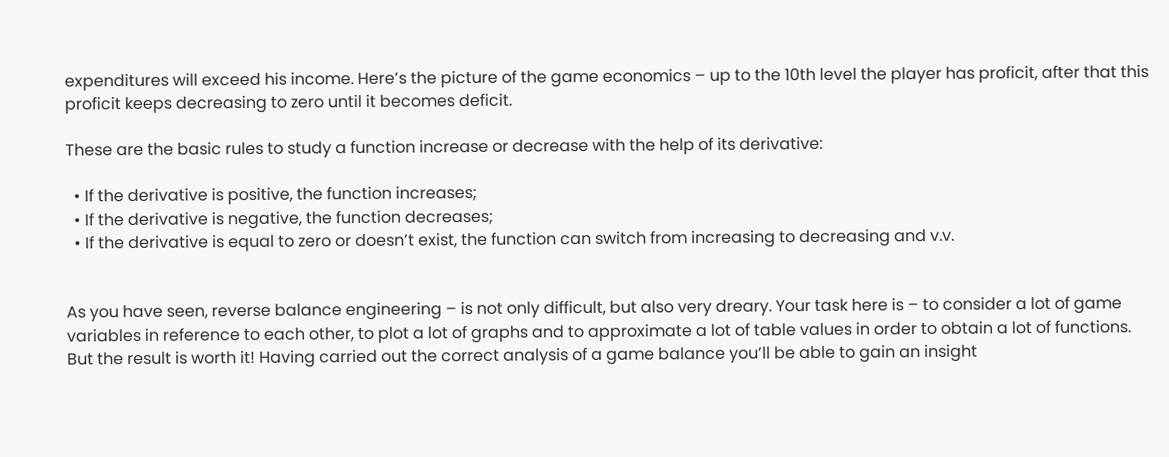expenditures will exceed his income. Here’s the picture of the game economics – up to the 10th level the player has proficit, after that this proficit keeps decreasing to zero until it becomes deficit.

These are the basic rules to study a function increase or decrease with the help of its derivative:

  • If the derivative is positive, the function increases;
  • If the derivative is negative, the function decreases;
  • If the derivative is equal to zero or doesn’t exist, the function can switch from increasing to decreasing and v.v.


As you have seen, reverse balance engineering – is not only difficult, but also very dreary. Your task here is – to consider a lot of game variables in reference to each other, to plot a lot of graphs and to approximate a lot of table values in order to obtain a lot of functions. But the result is worth it! Having carried out the correct analysis of a game balance you’ll be able to gain an insight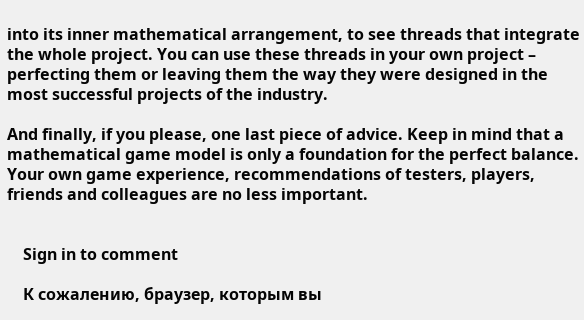into its inner mathematical arrangement, to see threads that integrate the whole project. You can use these threads in your own project – perfecting them or leaving them the way they were designed in the most successful projects of the industry.

And finally, if you please, one last piece of advice. Keep in mind that a mathematical game model is only a foundation for the perfect balance. Your own game experience, recommendations of testers, players, friends and colleagues are no less important.


    Sign in to comment

    К сожалению, браузер, которым вы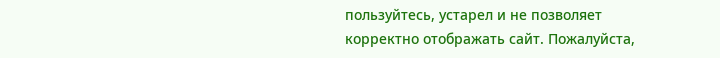пользуйтесь, устарел и не позволяет корректно отображать сайт. Пожалуйста,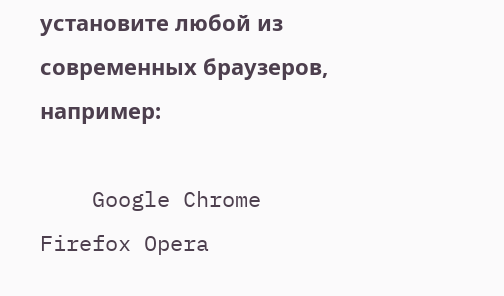установите любой из современных браузеров, например:

    Google Chrome Firefox Opera